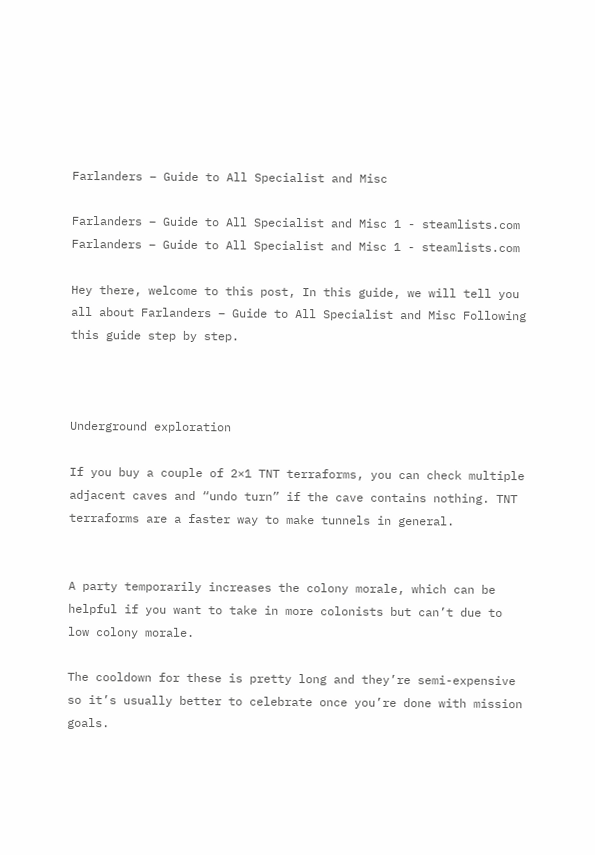Farlanders – Guide to All Specialist and Misc

Farlanders – Guide to All Specialist and Misc 1 - steamlists.com
Farlanders – Guide to All Specialist and Misc 1 - steamlists.com

Hey there, welcome to this post, In this guide, we will tell you all about Farlanders – Guide to All Specialist and Misc Following this guide step by step.



Underground exploration

If you buy a couple of 2×1 TNT terraforms, you can check multiple adjacent caves and “undo turn” if the cave contains nothing. TNT terraforms are a faster way to make tunnels in general.


A party temporarily increases the colony morale, which can be helpful if you want to take in more colonists but can’t due to low colony morale.

The cooldown for these is pretty long and they’re semi-expensive so it’s usually better to celebrate once you’re done with mission goals.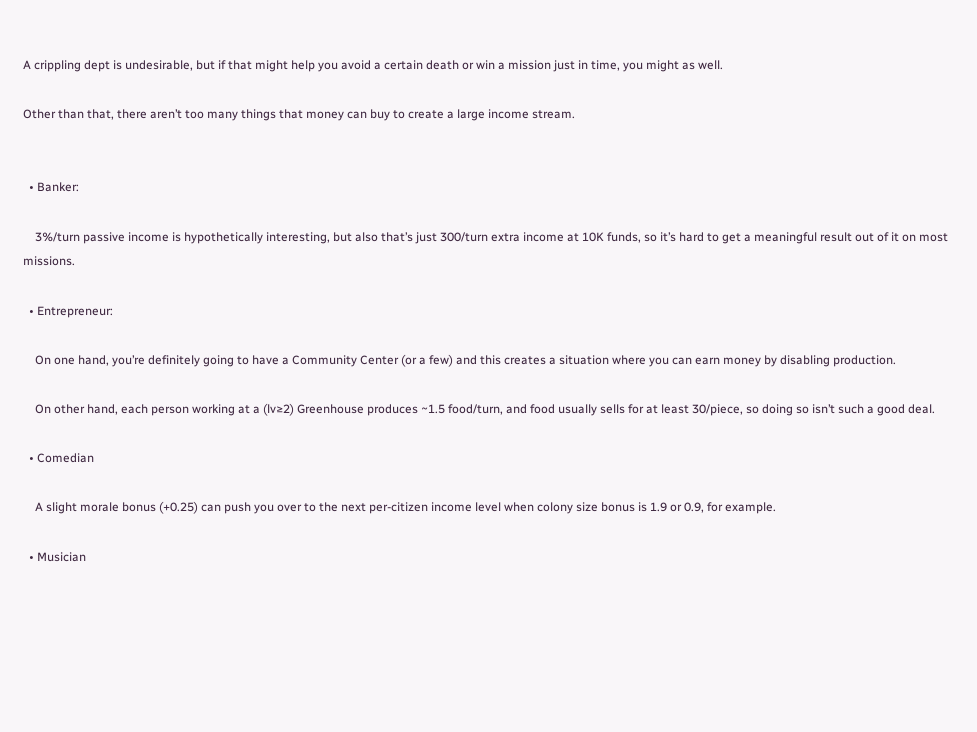A crippling dept is undesirable, but if that might help you avoid a certain death or win a mission just in time, you might as well.

Other than that, there aren’t too many things that money can buy to create a large income stream.


  • Banker:

    3%/turn passive income is hypothetically interesting, but also that’s just 300/turn extra income at 10K funds, so it’s hard to get a meaningful result out of it on most missions.

  • Entrepreneur:

    On one hand, you’re definitely going to have a Community Center (or a few) and this creates a situation where you can earn money by disabling production.

    On other hand, each person working at a (lv≥2) Greenhouse produces ~1.5 food/turn, and food usually sells for at least 30/piece, so doing so isn’t such a good deal.

  • Comedian

    A slight morale bonus (+0.25) can push you over to the next per-citizen income level when colony size bonus is 1.9 or 0.9, for example.

  • Musician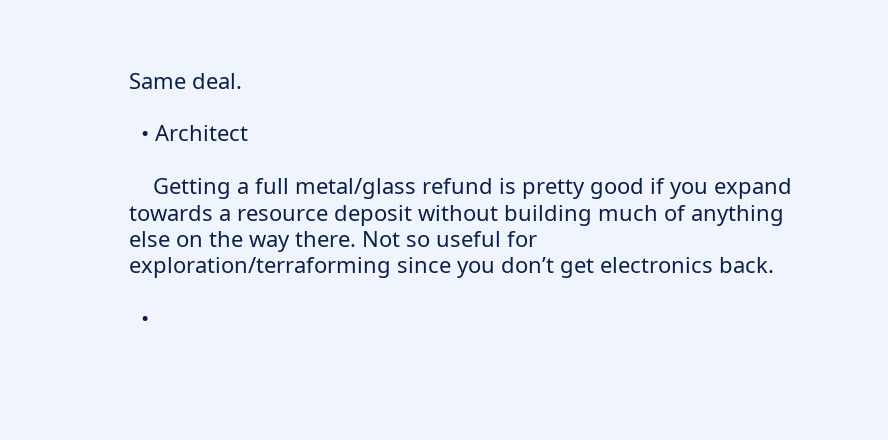Same deal.

  • Architect

    Getting a full metal/glass refund is pretty good if you expand towards a resource deposit without building much of anything else on the way there. Not so useful for exploration/terraforming since you don’t get electronics back.

  •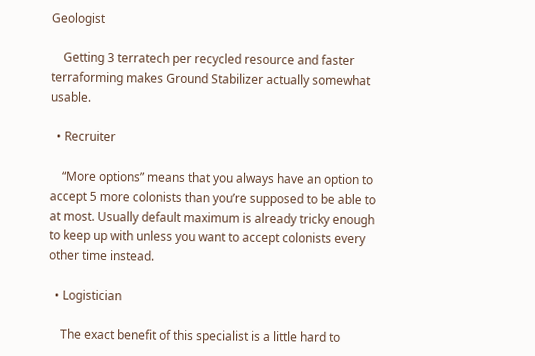Geologist

    Getting 3 terratech per recycled resource and faster terraforming makes Ground Stabilizer actually somewhat usable.

  • Recruiter

    “More options” means that you always have an option to accept 5 more colonists than you’re supposed to be able to at most. Usually default maximum is already tricky enough to keep up with unless you want to accept colonists every other time instead.

  • Logistician

    The exact benefit of this specialist is a little hard to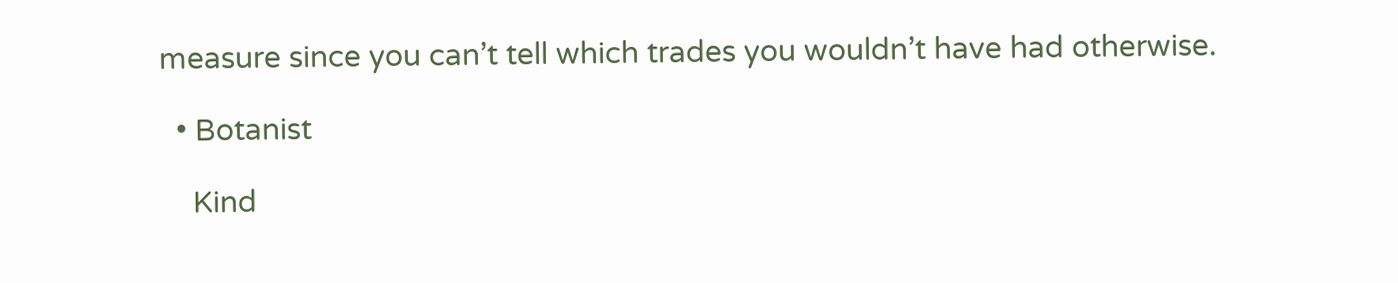measure since you can’t tell which trades you wouldn’t have had otherwise.

  • Botanist

    Kind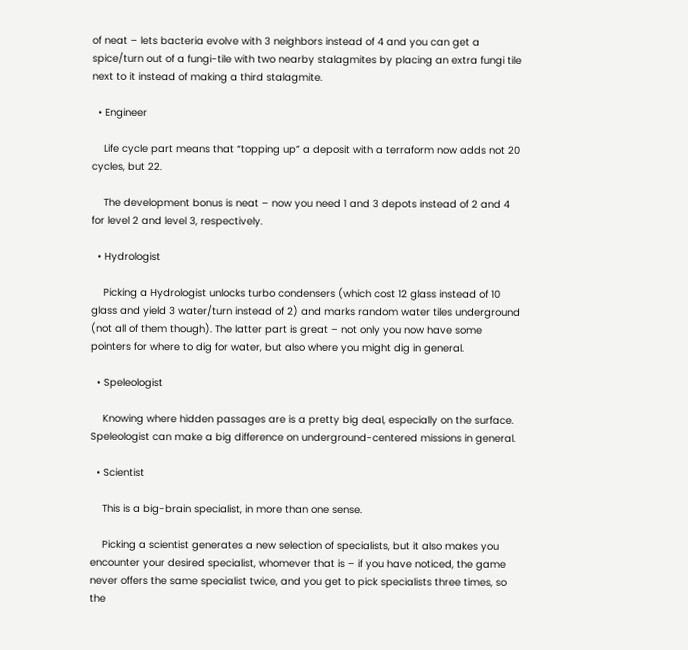of neat – lets bacteria evolve with 3 neighbors instead of 4 and you can get a spice/turn out of a fungi-tile with two nearby stalagmites by placing an extra fungi tile next to it instead of making a third stalagmite.

  • Engineer

    Life cycle part means that “topping up” a deposit with a terraform now adds not 20 cycles, but 22.

    The development bonus is neat – now you need 1 and 3 depots instead of 2 and 4 for level 2 and level 3, respectively.

  • Hydrologist

    Picking a Hydrologist unlocks turbo condensers (which cost 12 glass instead of 10 glass and yield 3 water/turn instead of 2) and marks random water tiles underground (not all of them though). The latter part is great – not only you now have some pointers for where to dig for water, but also where you might dig in general.

  • Speleologist

    Knowing where hidden passages are is a pretty big deal, especially on the surface. Speleologist can make a big difference on underground-centered missions in general.

  • Scientist

    This is a big-brain specialist, in more than one sense.

    Picking a scientist generates a new selection of specialists, but it also makes you encounter your desired specialist, whomever that is – if you have noticed, the game never offers the same specialist twice, and you get to pick specialists three times, so the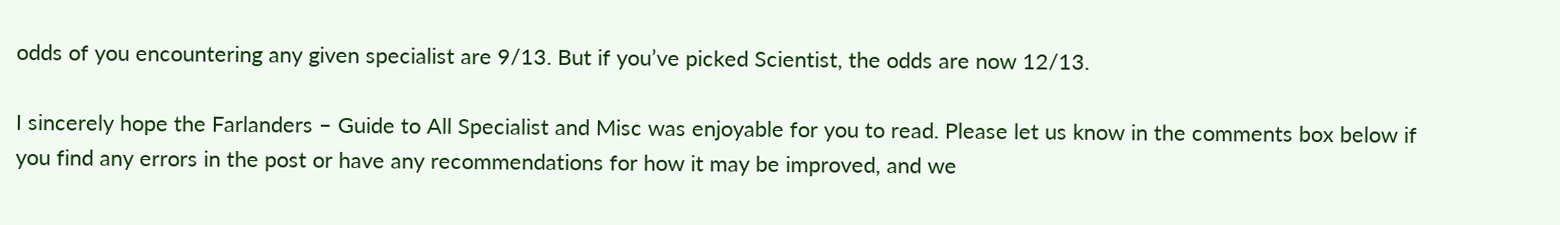odds of you encountering any given specialist are 9/13. But if you’ve picked Scientist, the odds are now 12/13.

I sincerely hope the Farlanders – Guide to All Specialist and Misc was enjoyable for you to read. Please let us know in the comments box below if you find any errors in the post or have any recommendations for how it may be improved, and we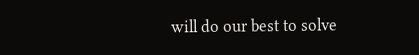will do our best to solve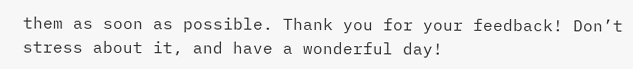them as soon as possible. Thank you for your feedback! Don’t stress about it, and have a wonderful day!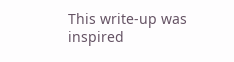This write-up was inspired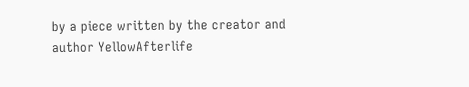by a piece written by the creator and author YellowAfterlife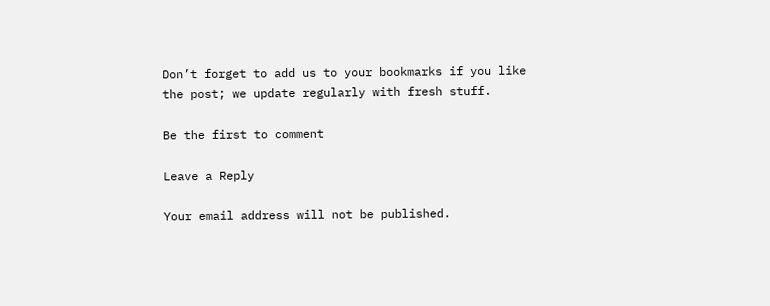Don’t forget to add us to your bookmarks if you like the post; we update regularly with fresh stuff.

Be the first to comment

Leave a Reply

Your email address will not be published.